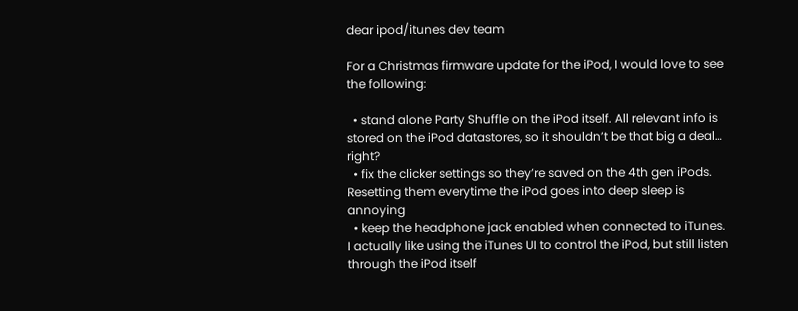dear ipod/itunes dev team

For a Christmas firmware update for the iPod, I would love to see the following:

  • stand alone Party Shuffle on the iPod itself. All relevant info is stored on the iPod datastores, so it shouldn’t be that big a deal… right?
  • fix the clicker settings so they’re saved on the 4th gen iPods. Resetting them everytime the iPod goes into deep sleep is annoying
  • keep the headphone jack enabled when connected to iTunes. I actually like using the iTunes UI to control the iPod, but still listen through the iPod itself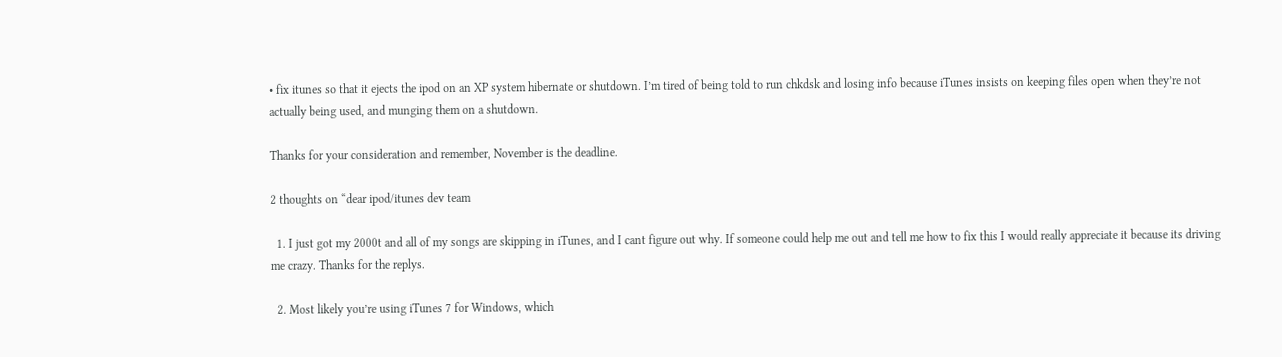• fix itunes so that it ejects the ipod on an XP system hibernate or shutdown. I’m tired of being told to run chkdsk and losing info because iTunes insists on keeping files open when they’re not actually being used, and munging them on a shutdown.

Thanks for your consideration and remember, November is the deadline.

2 thoughts on “dear ipod/itunes dev team

  1. I just got my 2000t and all of my songs are skipping in iTunes, and I cant figure out why. If someone could help me out and tell me how to fix this I would really appreciate it because its driving me crazy. Thanks for the replys.

  2. Most likely you’re using iTunes 7 for Windows, which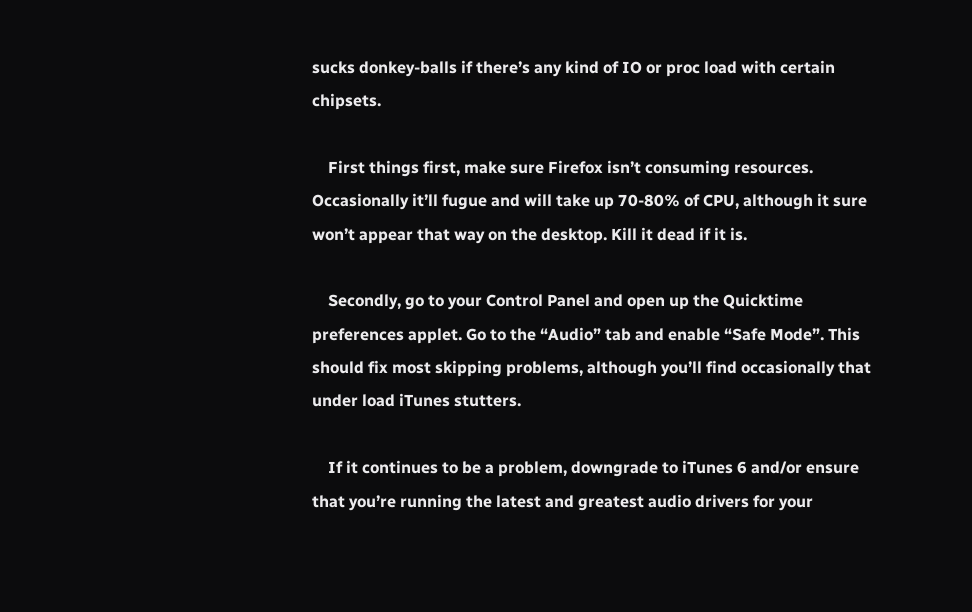sucks donkey-balls if there’s any kind of IO or proc load with certain chipsets.

    First things first, make sure Firefox isn’t consuming resources. Occasionally it’ll fugue and will take up 70-80% of CPU, although it sure won’t appear that way on the desktop. Kill it dead if it is.

    Secondly, go to your Control Panel and open up the Quicktime preferences applet. Go to the “Audio” tab and enable “Safe Mode”. This should fix most skipping problems, although you’ll find occasionally that under load iTunes stutters.

    If it continues to be a problem, downgrade to iTunes 6 and/or ensure that you’re running the latest and greatest audio drivers for your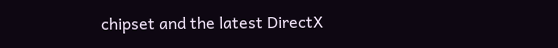chipset and the latest DirectX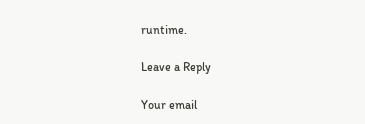runtime.

Leave a Reply

Your email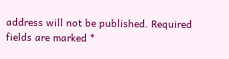address will not be published. Required fields are marked *